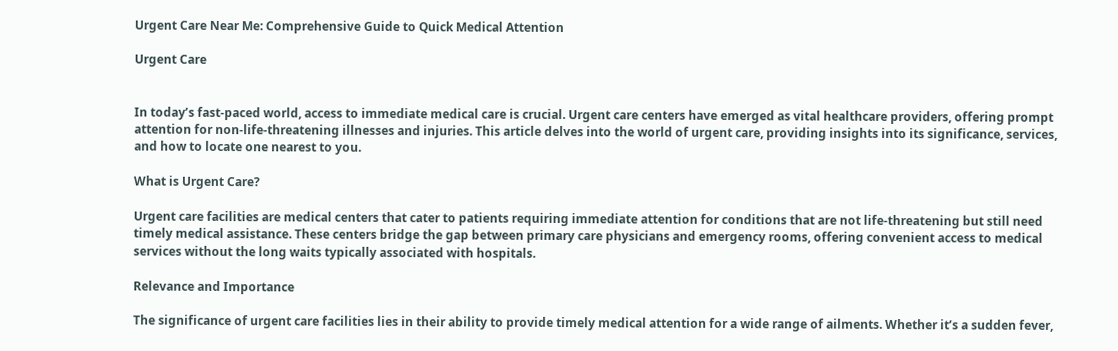Urgent Care Near Me: Comprehensive Guide to Quick Medical Attention

Urgent Care


In today’s fast-paced world, access to immediate medical care is crucial. Urgent care centers have emerged as vital healthcare providers, offering prompt attention for non-life-threatening illnesses and injuries. This article delves into the world of urgent care, providing insights into its significance, services, and how to locate one nearest to you.

What is Urgent Care?

Urgent care facilities are medical centers that cater to patients requiring immediate attention for conditions that are not life-threatening but still need timely medical assistance. These centers bridge the gap between primary care physicians and emergency rooms, offering convenient access to medical services without the long waits typically associated with hospitals.

Relevance and Importance

The significance of urgent care facilities lies in their ability to provide timely medical attention for a wide range of ailments. Whether it’s a sudden fever,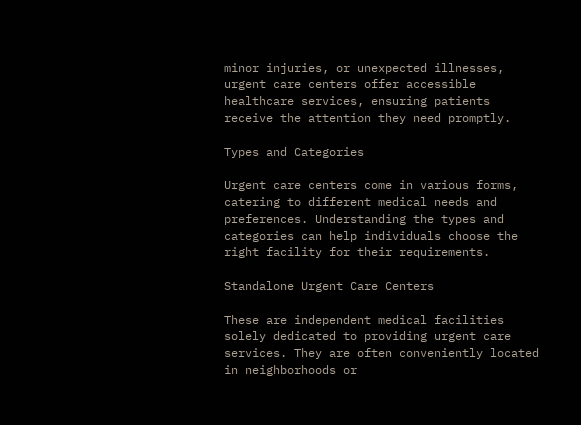minor injuries, or unexpected illnesses, urgent care centers offer accessible healthcare services, ensuring patients receive the attention they need promptly.

Types and Categories

Urgent care centers come in various forms, catering to different medical needs and preferences. Understanding the types and categories can help individuals choose the right facility for their requirements.

Standalone Urgent Care Centers

These are independent medical facilities solely dedicated to providing urgent care services. They are often conveniently located in neighborhoods or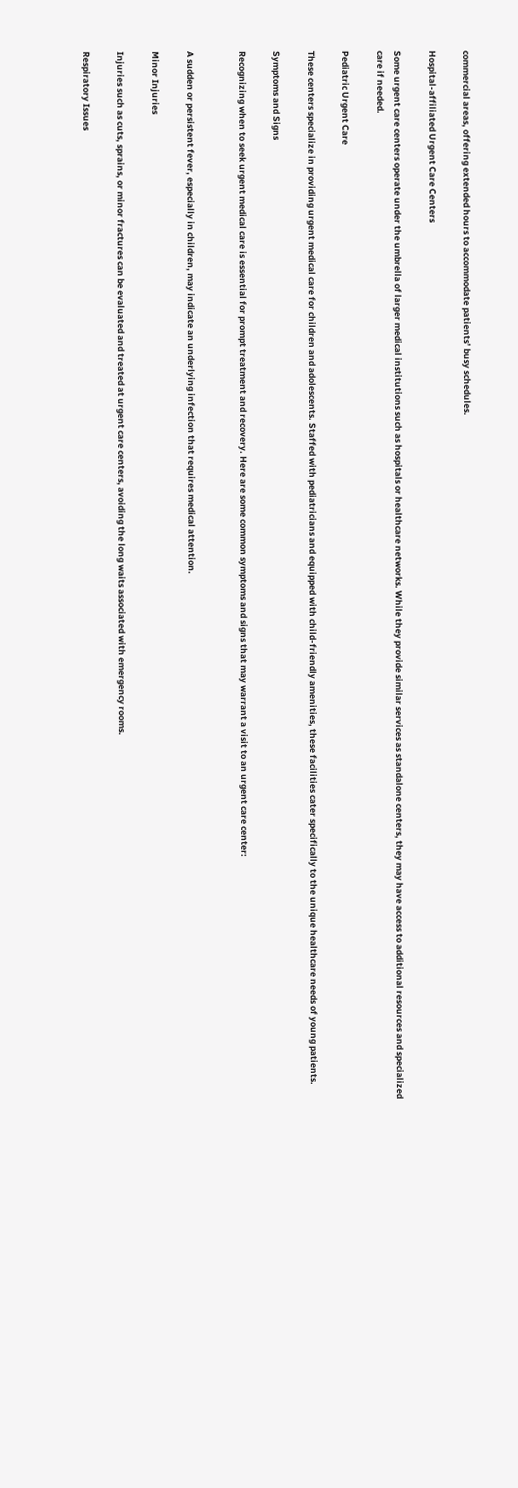commercial areas, offering extended hours to accommodate patients’ busy schedules.

Hospital-affiliated Urgent Care Centers

Some urgent care centers operate under the umbrella of larger medical institutions such as hospitals or healthcare networks. While they provide similar services as standalone centers, they may have access to additional resources and specialized care if needed.

Pediatric Urgent Care

These centers specialize in providing urgent medical care for children and adolescents. Staffed with pediatricians and equipped with child-friendly amenities, these facilities cater specifically to the unique healthcare needs of young patients.

Symptoms and Signs

Recognizing when to seek urgent medical care is essential for prompt treatment and recovery. Here are some common symptoms and signs that may warrant a visit to an urgent care center:


A sudden or persistent fever, especially in children, may indicate an underlying infection that requires medical attention.

Minor Injuries

Injuries such as cuts, sprains, or minor fractures can be evaluated and treated at urgent care centers, avoiding the long waits associated with emergency rooms.

Respiratory Issues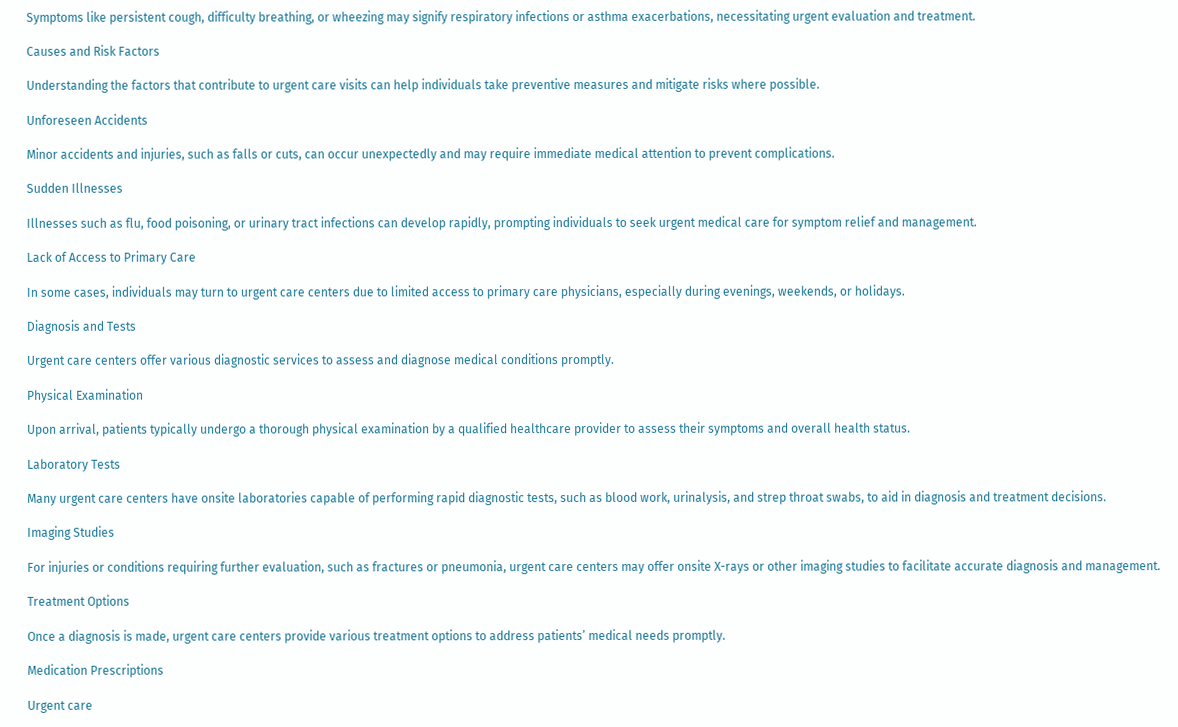Symptoms like persistent cough, difficulty breathing, or wheezing may signify respiratory infections or asthma exacerbations, necessitating urgent evaluation and treatment.

Causes and Risk Factors

Understanding the factors that contribute to urgent care visits can help individuals take preventive measures and mitigate risks where possible.

Unforeseen Accidents

Minor accidents and injuries, such as falls or cuts, can occur unexpectedly and may require immediate medical attention to prevent complications.

Sudden Illnesses

Illnesses such as flu, food poisoning, or urinary tract infections can develop rapidly, prompting individuals to seek urgent medical care for symptom relief and management.

Lack of Access to Primary Care

In some cases, individuals may turn to urgent care centers due to limited access to primary care physicians, especially during evenings, weekends, or holidays.

Diagnosis and Tests

Urgent care centers offer various diagnostic services to assess and diagnose medical conditions promptly.

Physical Examination

Upon arrival, patients typically undergo a thorough physical examination by a qualified healthcare provider to assess their symptoms and overall health status.

Laboratory Tests

Many urgent care centers have onsite laboratories capable of performing rapid diagnostic tests, such as blood work, urinalysis, and strep throat swabs, to aid in diagnosis and treatment decisions.

Imaging Studies

For injuries or conditions requiring further evaluation, such as fractures or pneumonia, urgent care centers may offer onsite X-rays or other imaging studies to facilitate accurate diagnosis and management.

Treatment Options

Once a diagnosis is made, urgent care centers provide various treatment options to address patients’ medical needs promptly.

Medication Prescriptions

Urgent care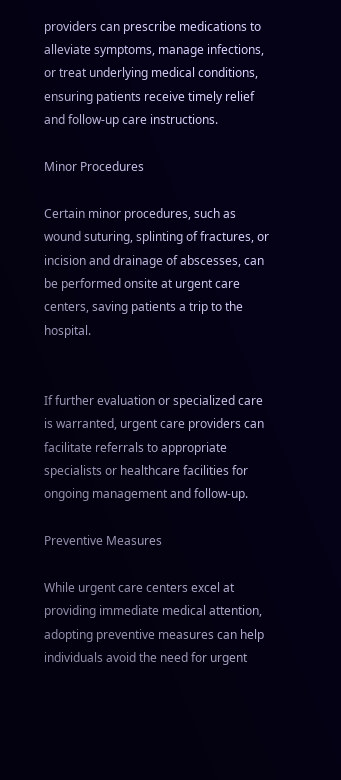providers can prescribe medications to alleviate symptoms, manage infections, or treat underlying medical conditions, ensuring patients receive timely relief and follow-up care instructions.

Minor Procedures

Certain minor procedures, such as wound suturing, splinting of fractures, or incision and drainage of abscesses, can be performed onsite at urgent care centers, saving patients a trip to the hospital.


If further evaluation or specialized care is warranted, urgent care providers can facilitate referrals to appropriate specialists or healthcare facilities for ongoing management and follow-up.

Preventive Measures

While urgent care centers excel at providing immediate medical attention, adopting preventive measures can help individuals avoid the need for urgent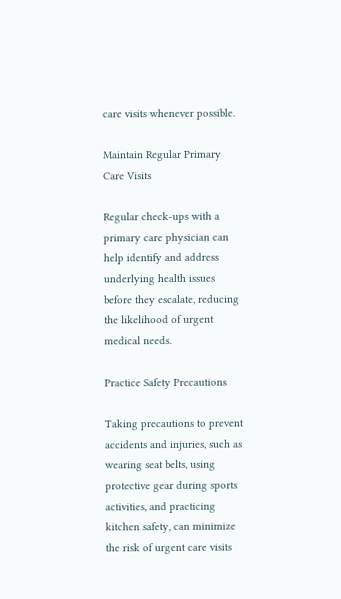care visits whenever possible.

Maintain Regular Primary Care Visits

Regular check-ups with a primary care physician can help identify and address underlying health issues before they escalate, reducing the likelihood of urgent medical needs.

Practice Safety Precautions

Taking precautions to prevent accidents and injuries, such as wearing seat belts, using protective gear during sports activities, and practicing kitchen safety, can minimize the risk of urgent care visits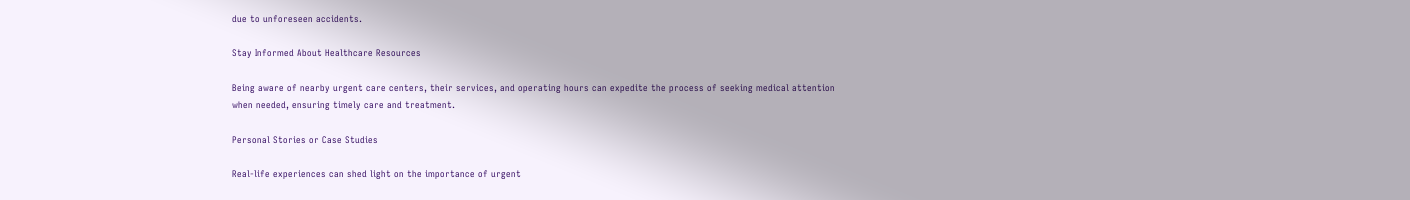due to unforeseen accidents.

Stay Informed About Healthcare Resources

Being aware of nearby urgent care centers, their services, and operating hours can expedite the process of seeking medical attention when needed, ensuring timely care and treatment.

Personal Stories or Case Studies

Real-life experiences can shed light on the importance of urgent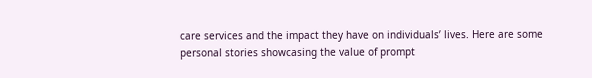care services and the impact they have on individuals’ lives. Here are some personal stories showcasing the value of prompt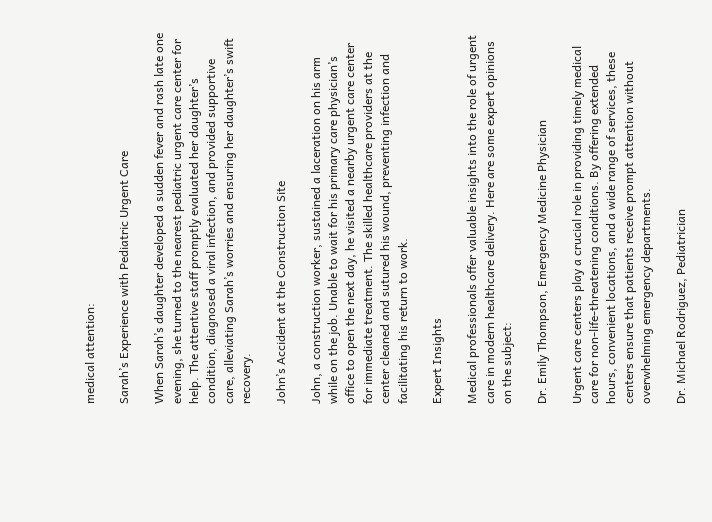medical attention:

Sarah’s Experience with Pediatric Urgent Care

When Sarah’s daughter developed a sudden fever and rash late one evening, she turned to the nearest pediatric urgent care center for help. The attentive staff promptly evaluated her daughter’s condition, diagnosed a viral infection, and provided supportive care, alleviating Sarah’s worries and ensuring her daughter’s swift recovery.

John’s Accident at the Construction Site

John, a construction worker, sustained a laceration on his arm while on the job. Unable to wait for his primary care physician’s office to open the next day, he visited a nearby urgent care center for immediate treatment. The skilled healthcare providers at the center cleaned and sutured his wound, preventing infection and facilitating his return to work.

Expert Insights

Medical professionals offer valuable insights into the role of urgent care in modern healthcare delivery. Here are some expert opinions on the subject:

Dr. Emily Thompson, Emergency Medicine Physician

Urgent care centers play a crucial role in providing timely medical care for non-life-threatening conditions. By offering extended hours, convenient locations, and a wide range of services, these centers ensure that patients receive prompt attention without overwhelming emergency departments.

Dr. Michael Rodriguez, Pediatrician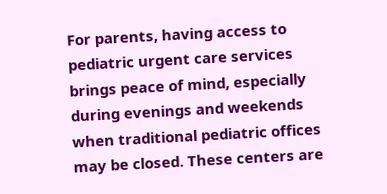For parents, having access to pediatric urgent care services brings peace of mind, especially during evenings and weekends when traditional pediatric offices may be closed. These centers are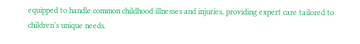equipped to handle common childhood illnesses and injuries, providing expert care tailored to children’s unique needs.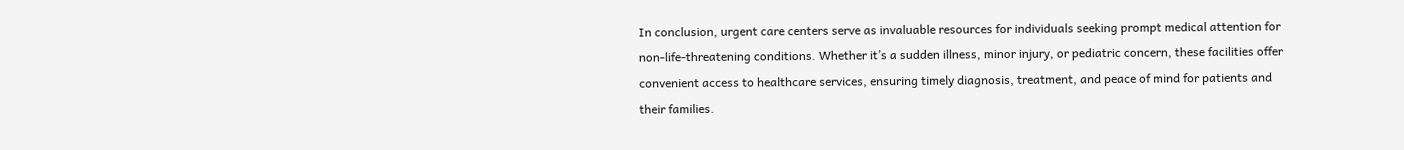In conclusion, urgent care centers serve as invaluable resources for individuals seeking prompt medical attention for non-life-threatening conditions. Whether it’s a sudden illness, minor injury, or pediatric concern, these facilities offer convenient access to healthcare services, ensuring timely diagnosis, treatment, and peace of mind for patients and their families.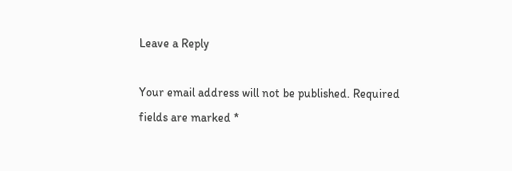Leave a Reply

Your email address will not be published. Required fields are marked *